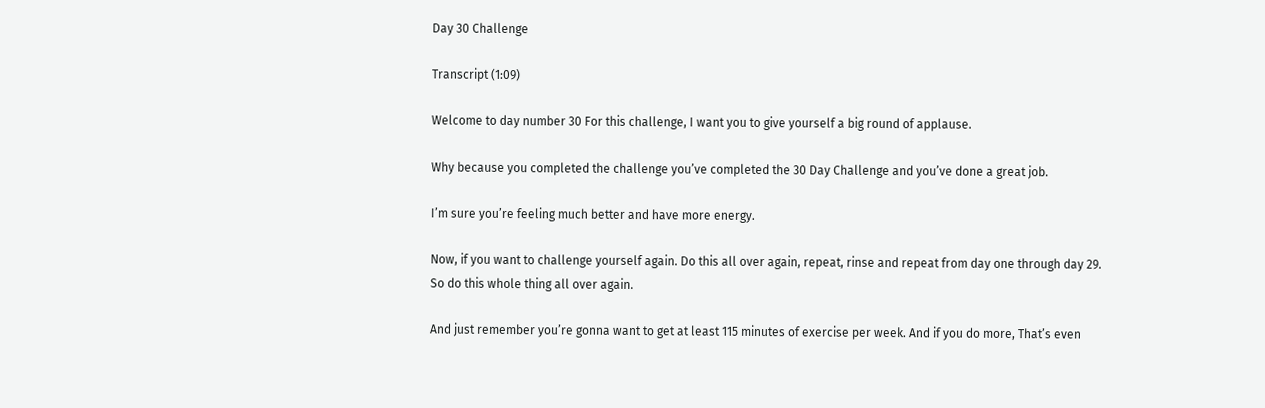Day 30 Challenge

Transcript (1:09)

Welcome to day number 30 For this challenge, I want you to give yourself a big round of applause.

Why because you completed the challenge you’ve completed the 30 Day Challenge and you’ve done a great job.

I’m sure you’re feeling much better and have more energy.

Now, if you want to challenge yourself again. Do this all over again, repeat, rinse and repeat from day one through day 29. So do this whole thing all over again.

And just remember you’re gonna want to get at least 115 minutes of exercise per week. And if you do more, That’s even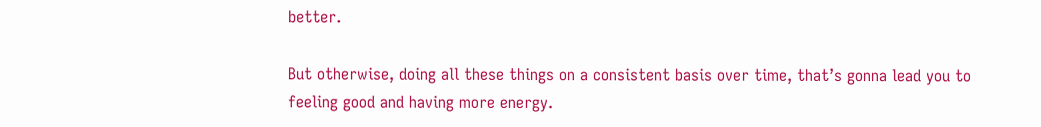better.

But otherwise, doing all these things on a consistent basis over time, that’s gonna lead you to feeling good and having more energy.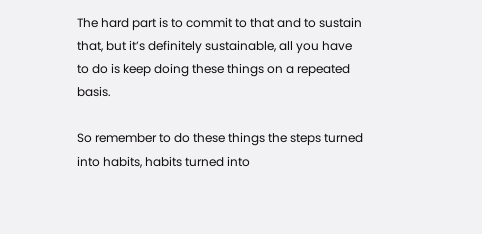The hard part is to commit to that and to sustain that, but it’s definitely sustainable, all you have to do is keep doing these things on a repeated basis.

So remember to do these things the steps turned into habits, habits turned into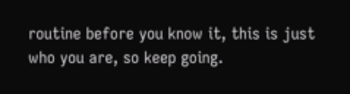routine before you know it, this is just who you are, so keep going.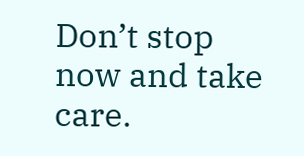Don’t stop now and take care.